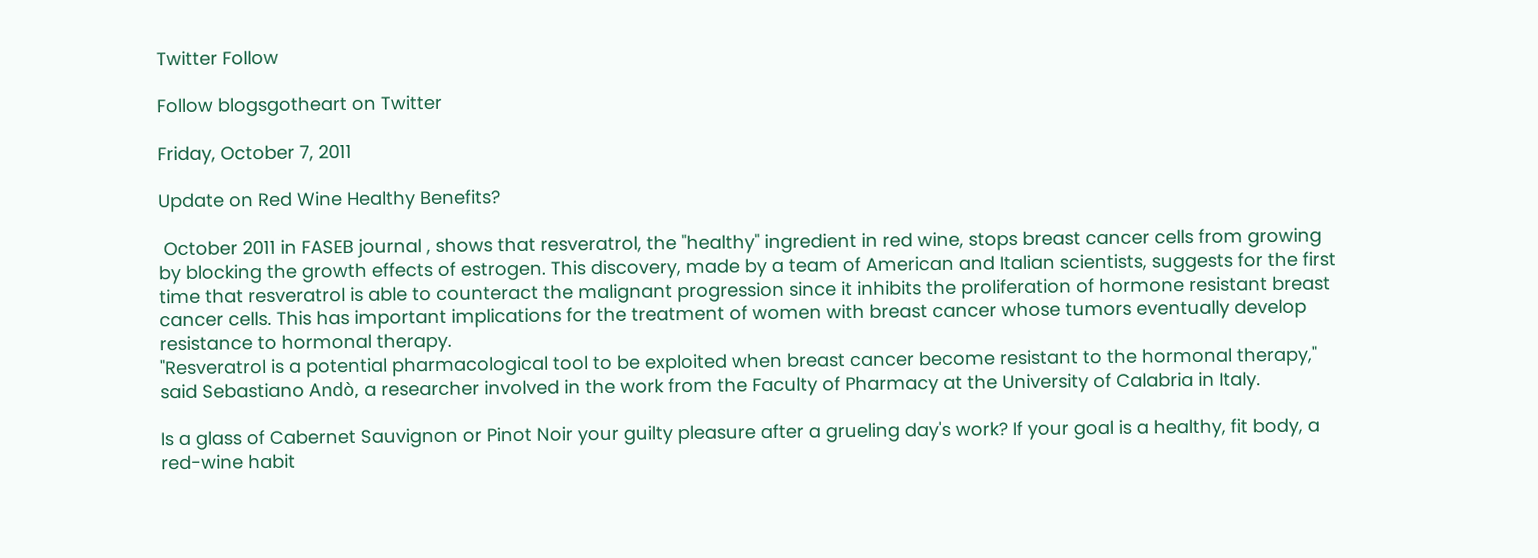Twitter Follow

Follow blogsgotheart on Twitter

Friday, October 7, 2011

Update on Red Wine Healthy Benefits?

 October 2011 in FASEB journal , shows that resveratrol, the "healthy" ingredient in red wine, stops breast cancer cells from growing by blocking the growth effects of estrogen. This discovery, made by a team of American and Italian scientists, suggests for the first time that resveratrol is able to counteract the malignant progression since it inhibits the proliferation of hormone resistant breast cancer cells. This has important implications for the treatment of women with breast cancer whose tumors eventually develop resistance to hormonal therapy.
"Resveratrol is a potential pharmacological tool to be exploited when breast cancer become resistant to the hormonal therapy," said Sebastiano Andò, a researcher involved in the work from the Faculty of Pharmacy at the University of Calabria in Italy.

Is a glass of Cabernet Sauvignon or Pinot Noir your guilty pleasure after a grueling day's work? If your goal is a healthy, fit body, a red-wine habit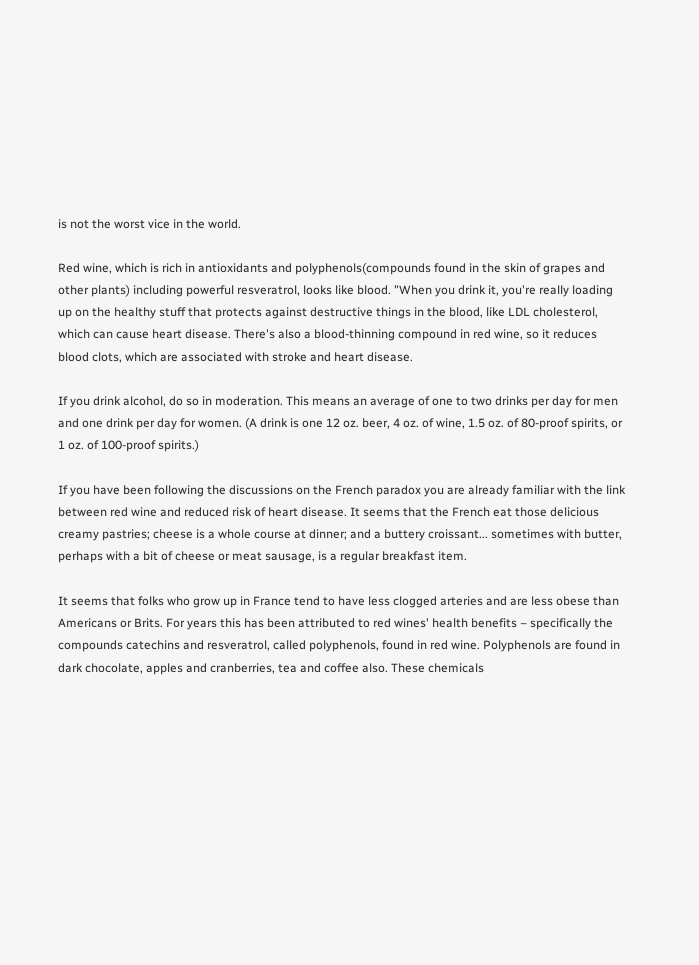is not the worst vice in the world.

Red wine, which is rich in antioxidants and polyphenols(compounds found in the skin of grapes and other plants) including powerful resveratrol, looks like blood. "When you drink it, you're really loading up on the healthy stuff that protects against destructive things in the blood, like LDL cholesterol, which can cause heart disease. There's also a blood-thinning compound in red wine, so it reduces blood clots, which are associated with stroke and heart disease.

If you drink alcohol, do so in moderation. This means an average of one to two drinks per day for men and one drink per day for women. (A drink is one 12 oz. beer, 4 oz. of wine, 1.5 oz. of 80-proof spirits, or 1 oz. of 100-proof spirits.)

If you have been following the discussions on the French paradox you are already familiar with the link between red wine and reduced risk of heart disease. It seems that the French eat those delicious creamy pastries; cheese is a whole course at dinner; and a buttery croissant... sometimes with butter, perhaps with a bit of cheese or meat sausage, is a regular breakfast item.

It seems that folks who grow up in France tend to have less clogged arteries and are less obese than Americans or Brits. For years this has been attributed to red wines' health benefits – specifically the compounds catechins and resveratrol, called polyphenols, found in red wine. Polyphenols are found in dark chocolate, apples and cranberries, tea and coffee also. These chemicals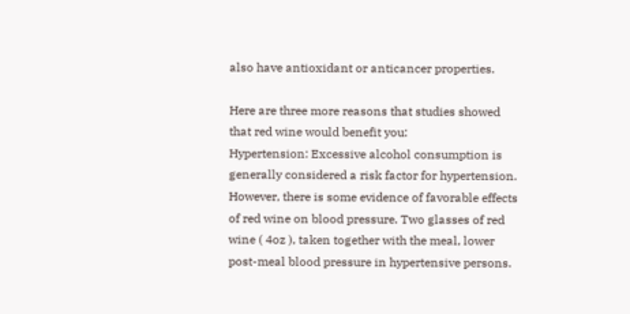also have antioxidant or anticancer properties.

Here are three more reasons that studies showed that red wine would benefit you:
Hypertension: Excessive alcohol consumption is generally considered a risk factor for hypertension. However, there is some evidence of favorable effects of red wine on blood pressure. Two glasses of red wine ( 4oz ), taken together with the meal, lower post-meal blood pressure in hypertensive persons.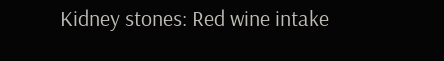Kidney stones: Red wine intake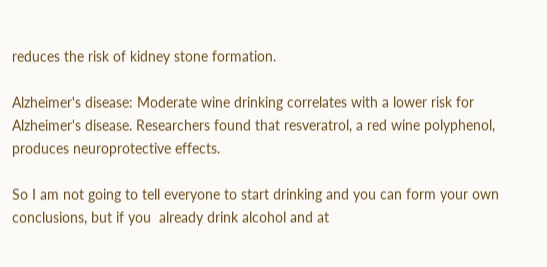reduces the risk of kidney stone formation.

Alzheimer's disease: Moderate wine drinking correlates with a lower risk for Alzheimer's disease. Researchers found that resveratrol, a red wine polyphenol, produces neuroprotective effects.

So I am not going to tell everyone to start drinking and you can form your own conclusions, but if you  already drink alcohol and at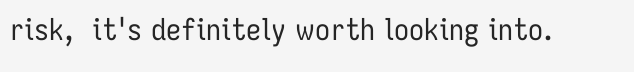risk,  it's definitely worth looking into.